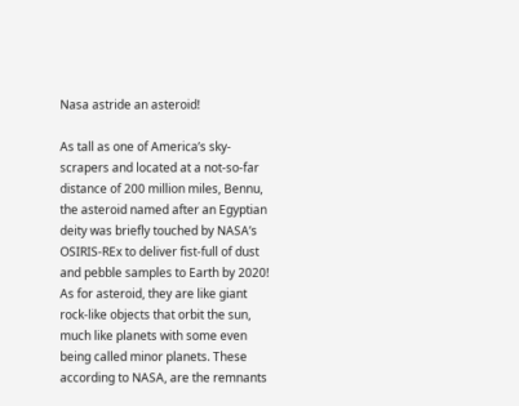Nasa astride an asteroid!

As tall as one of America’s sky-scrapers and located at a not-so-far distance of 200 million miles, Bennu, the asteroid named after an Egyptian deity was briefly touched by NASA’s OSIRIS-REx to deliver fist-full of dust and pebble samples to Earth by 2020!
As for asteroid, they are like giant rock-like objects that orbit the sun, much like planets with some even being called minor planets. These according to NASA, are the remnants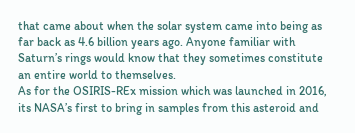that came about when the solar system came into being as far back as 4.6 billion years ago. Anyone familiar with Saturn’s rings would know that they sometimes constitute an entire world to themselves.
As for the OSIRIS-REx mission which was launched in 2016, its NASA’s first to bring in samples from this asteroid and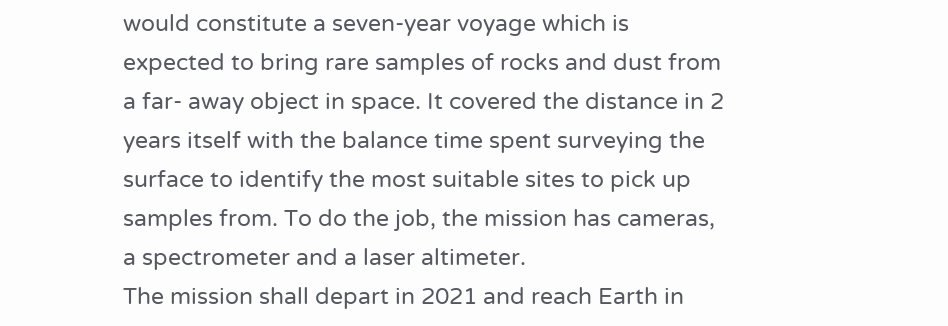would constitute a seven-year voyage which is expected to bring rare samples of rocks and dust from a far- away object in space. It covered the distance in 2 years itself with the balance time spent surveying the surface to identify the most suitable sites to pick up samples from. To do the job, the mission has cameras, a spectrometer and a laser altimeter.
The mission shall depart in 2021 and reach Earth in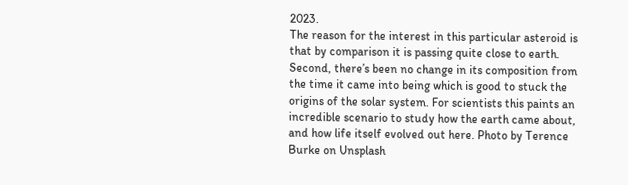2023.
The reason for the interest in this particular asteroid is that by comparison it is passing quite close to earth. Second, there’s been no change in its composition from the time it came into being which is good to stuck the origins of the solar system. For scientists this paints an incredible scenario to study how the earth came about, and how life itself evolved out here. Photo by Terence Burke on Unsplash